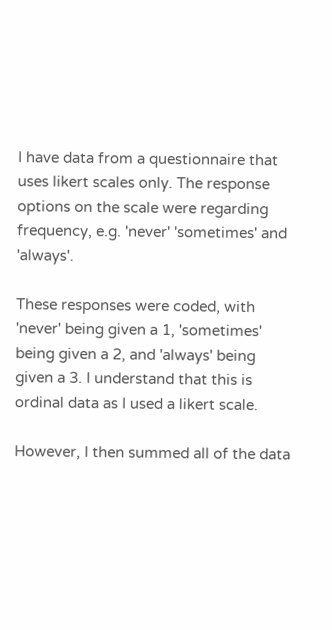I have data from a questionnaire that uses likert scales only. The response options on the scale were regarding frequency, e.g. 'never' 'sometimes' and 'always'.

These responses were coded, with 'never' being given a 1, 'sometimes' being given a 2, and 'always' being given a 3. I understand that this is ordinal data as I used a likert scale.

However, I then summed all of the data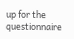up for the questionnaire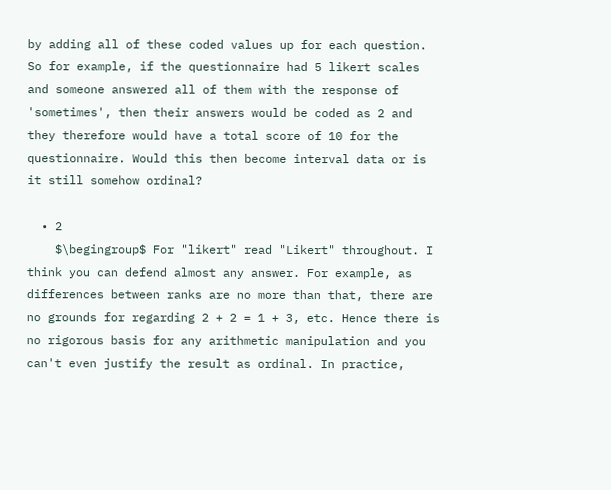by adding all of these coded values up for each question. So for example, if the questionnaire had 5 likert scales and someone answered all of them with the response of 'sometimes', then their answers would be coded as 2 and they therefore would have a total score of 10 for the questionnaire. Would this then become interval data or is it still somehow ordinal?

  • 2
    $\begingroup$ For "likert" read "Likert" throughout. I think you can defend almost any answer. For example, as differences between ranks are no more than that, there are no grounds for regarding 2 + 2 = 1 + 3, etc. Hence there is no rigorous basis for any arithmetic manipulation and you can't even justify the result as ordinal. In practice,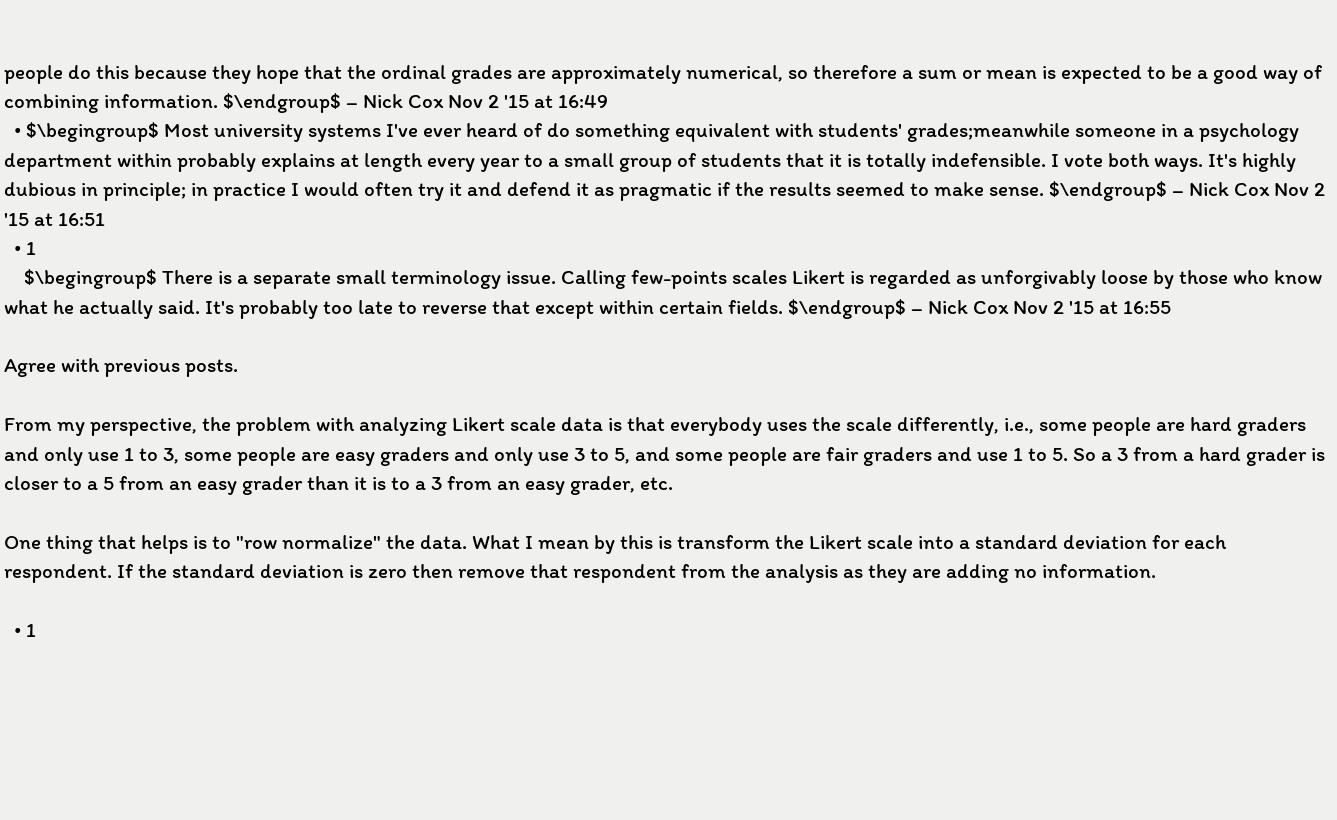people do this because they hope that the ordinal grades are approximately numerical, so therefore a sum or mean is expected to be a good way of combining information. $\endgroup$ – Nick Cox Nov 2 '15 at 16:49
  • $\begingroup$ Most university systems I've ever heard of do something equivalent with students' grades;meanwhile someone in a psychology department within probably explains at length every year to a small group of students that it is totally indefensible. I vote both ways. It's highly dubious in principle; in practice I would often try it and defend it as pragmatic if the results seemed to make sense. $\endgroup$ – Nick Cox Nov 2 '15 at 16:51
  • 1
    $\begingroup$ There is a separate small terminology issue. Calling few-points scales Likert is regarded as unforgivably loose by those who know what he actually said. It's probably too late to reverse that except within certain fields. $\endgroup$ – Nick Cox Nov 2 '15 at 16:55

Agree with previous posts.

From my perspective, the problem with analyzing Likert scale data is that everybody uses the scale differently, i.e., some people are hard graders and only use 1 to 3, some people are easy graders and only use 3 to 5, and some people are fair graders and use 1 to 5. So a 3 from a hard grader is closer to a 5 from an easy grader than it is to a 3 from an easy grader, etc.

One thing that helps is to "row normalize" the data. What I mean by this is transform the Likert scale into a standard deviation for each respondent. If the standard deviation is zero then remove that respondent from the analysis as they are adding no information.

  • 1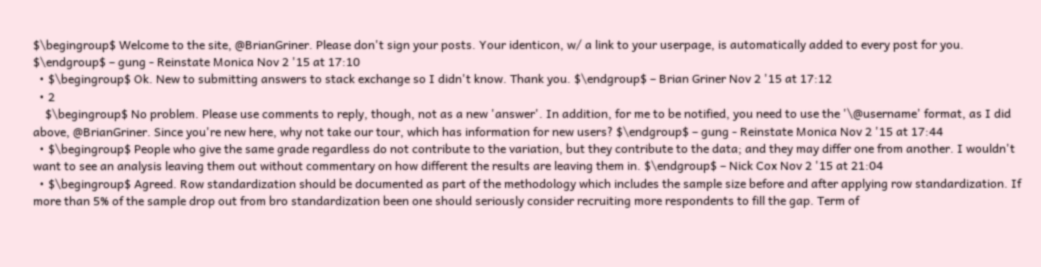$\begingroup$ Welcome to the site, @BrianGriner. Please don't sign your posts. Your identicon, w/ a link to your userpage, is automatically added to every post for you. $\endgroup$ – gung - Reinstate Monica Nov 2 '15 at 17:10
  • $\begingroup$ Ok. New to submitting answers to stack exchange so I didn't know. Thank you. $\endgroup$ – Brian Griner Nov 2 '15 at 17:12
  • 2
    $\begingroup$ No problem. Please use comments to reply, though, not as a new 'answer'. In addition, for me to be notified, you need to use the '\@username' format, as I did above, @BrianGriner. Since you're new here, why not take our tour, which has information for new users? $\endgroup$ – gung - Reinstate Monica Nov 2 '15 at 17:44
  • $\begingroup$ People who give the same grade regardless do not contribute to the variation, but they contribute to the data; and they may differ one from another. I wouldn't want to see an analysis leaving them out without commentary on how different the results are leaving them in. $\endgroup$ – Nick Cox Nov 2 '15 at 21:04
  • $\begingroup$ Agreed. Row standardization should be documented as part of the methodology which includes the sample size before and after applying row standardization. If more than 5% of the sample drop out from bro standardization been one should seriously consider recruiting more respondents to fill the gap. Term of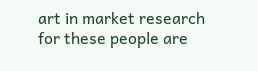art in market research for these people are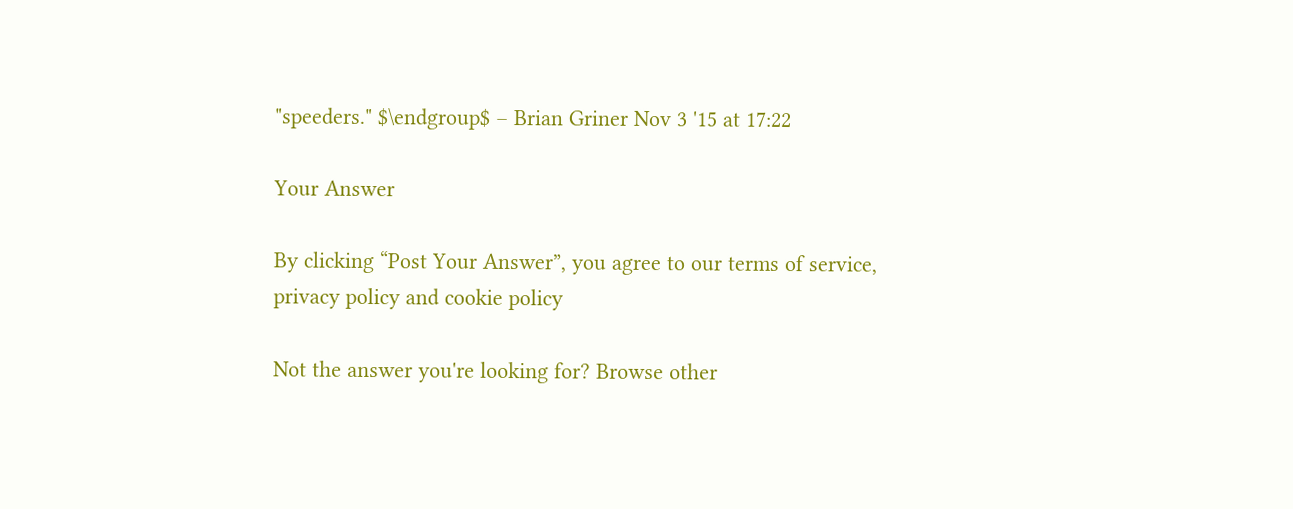"speeders." $\endgroup$ – Brian Griner Nov 3 '15 at 17:22

Your Answer

By clicking “Post Your Answer”, you agree to our terms of service, privacy policy and cookie policy

Not the answer you're looking for? Browse other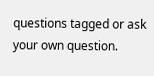questions tagged or ask your own question.